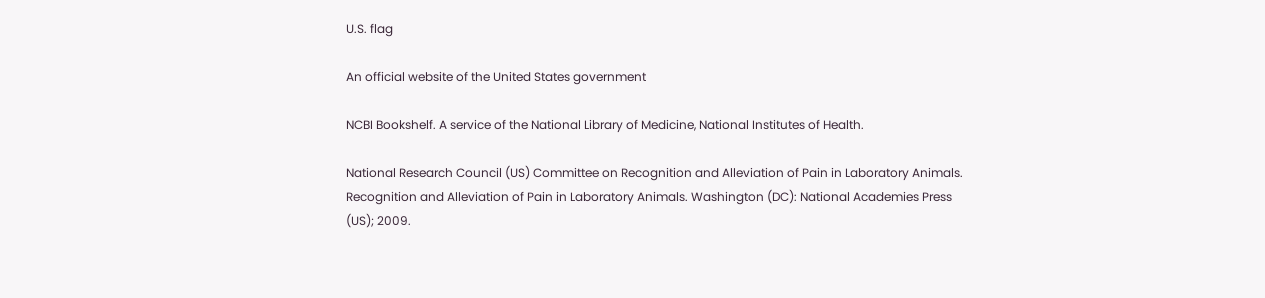U.S. flag

An official website of the United States government

NCBI Bookshelf. A service of the National Library of Medicine, National Institutes of Health.

National Research Council (US) Committee on Recognition and Alleviation of Pain in Laboratory Animals. Recognition and Alleviation of Pain in Laboratory Animals. Washington (DC): National Academies Press (US); 2009.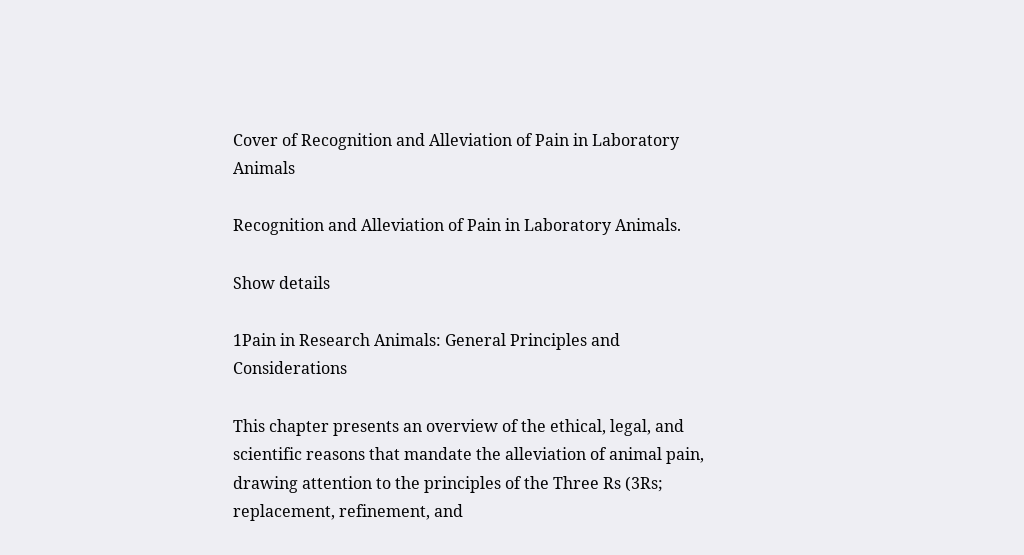Cover of Recognition and Alleviation of Pain in Laboratory Animals

Recognition and Alleviation of Pain in Laboratory Animals.

Show details

1Pain in Research Animals: General Principles and Considerations

This chapter presents an overview of the ethical, legal, and scientific reasons that mandate the alleviation of animal pain, drawing attention to the principles of the Three Rs (3Rs; replacement, refinement, and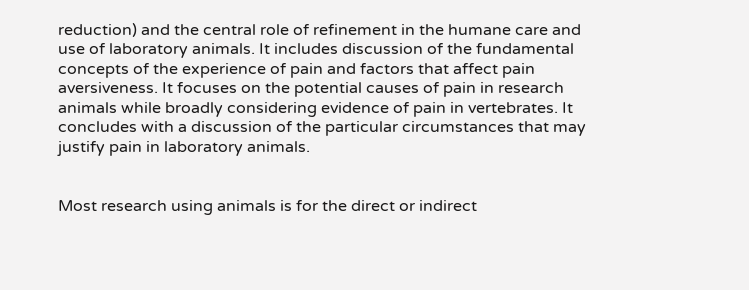reduction) and the central role of refinement in the humane care and use of laboratory animals. It includes discussion of the fundamental concepts of the experience of pain and factors that affect pain aversiveness. It focuses on the potential causes of pain in research animals while broadly considering evidence of pain in vertebrates. It concludes with a discussion of the particular circumstances that may justify pain in laboratory animals.


Most research using animals is for the direct or indirect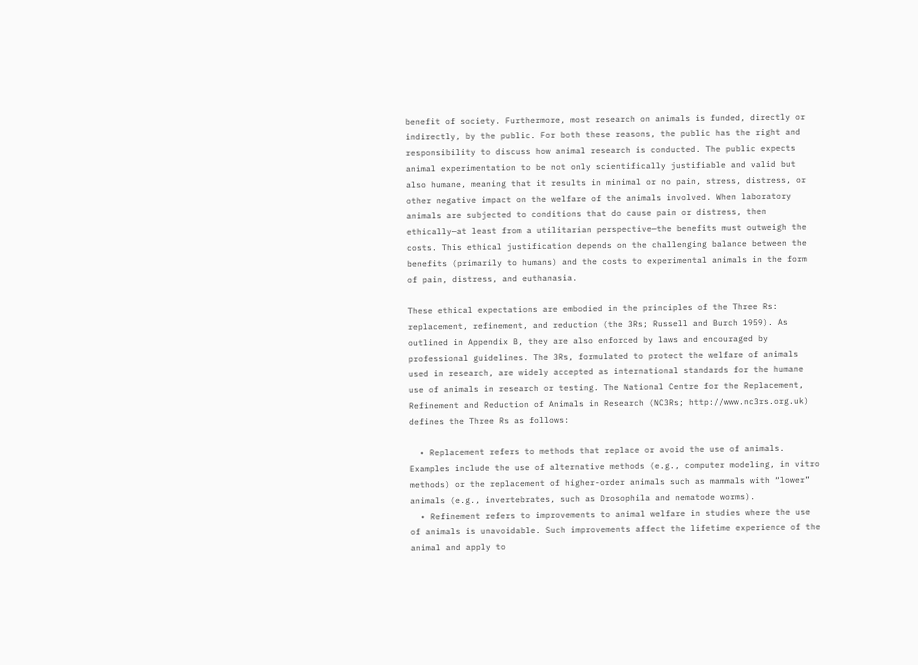benefit of society. Furthermore, most research on animals is funded, directly or indirectly, by the public. For both these reasons, the public has the right and responsibility to discuss how animal research is conducted. The public expects animal experimentation to be not only scientifically justifiable and valid but also humane, meaning that it results in minimal or no pain, stress, distress, or other negative impact on the welfare of the animals involved. When laboratory animals are subjected to conditions that do cause pain or distress, then ethically—at least from a utilitarian perspective—the benefits must outweigh the costs. This ethical justification depends on the challenging balance between the benefits (primarily to humans) and the costs to experimental animals in the form of pain, distress, and euthanasia.

These ethical expectations are embodied in the principles of the Three Rs: replacement, refinement, and reduction (the 3Rs; Russell and Burch 1959). As outlined in Appendix B, they are also enforced by laws and encouraged by professional guidelines. The 3Rs, formulated to protect the welfare of animals used in research, are widely accepted as international standards for the humane use of animals in research or testing. The National Centre for the Replacement, Refinement and Reduction of Animals in Research (NC3Rs; http://www.nc3rs.org.uk) defines the Three Rs as follows:

  • Replacement refers to methods that replace or avoid the use of animals. Examples include the use of alternative methods (e.g., computer modeling, in vitro methods) or the replacement of higher-order animals such as mammals with “lower” animals (e.g., invertebrates, such as Drosophila and nematode worms).
  • Refinement refers to improvements to animal welfare in studies where the use of animals is unavoidable. Such improvements affect the lifetime experience of the animal and apply to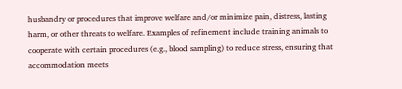husbandry or procedures that improve welfare and/or minimize pain, distress, lasting harm, or other threats to welfare. Examples of refinement include training animals to cooperate with certain procedures (e.g., blood sampling) to reduce stress, ensuring that accommodation meets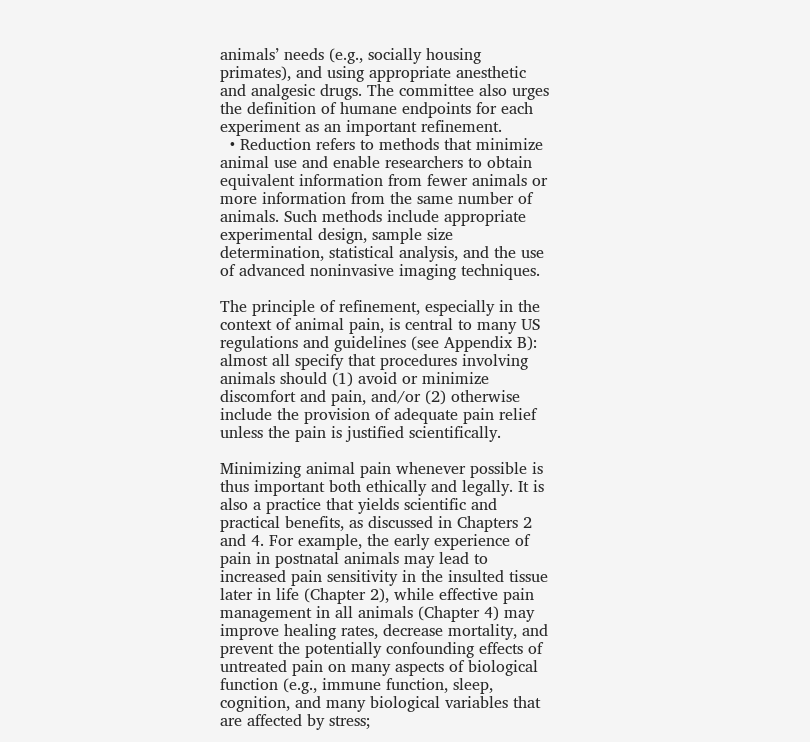animals’ needs (e.g., socially housing primates), and using appropriate anesthetic and analgesic drugs. The committee also urges the definition of humane endpoints for each experiment as an important refinement.
  • Reduction refers to methods that minimize animal use and enable researchers to obtain equivalent information from fewer animals or more information from the same number of animals. Such methods include appropriate experimental design, sample size determination, statistical analysis, and the use of advanced noninvasive imaging techniques.

The principle of refinement, especially in the context of animal pain, is central to many US regulations and guidelines (see Appendix B): almost all specify that procedures involving animals should (1) avoid or minimize discomfort and pain, and/or (2) otherwise include the provision of adequate pain relief unless the pain is justified scientifically.

Minimizing animal pain whenever possible is thus important both ethically and legally. It is also a practice that yields scientific and practical benefits, as discussed in Chapters 2 and 4. For example, the early experience of pain in postnatal animals may lead to increased pain sensitivity in the insulted tissue later in life (Chapter 2), while effective pain management in all animals (Chapter 4) may improve healing rates, decrease mortality, and prevent the potentially confounding effects of untreated pain on many aspects of biological function (e.g., immune function, sleep, cognition, and many biological variables that are affected by stress;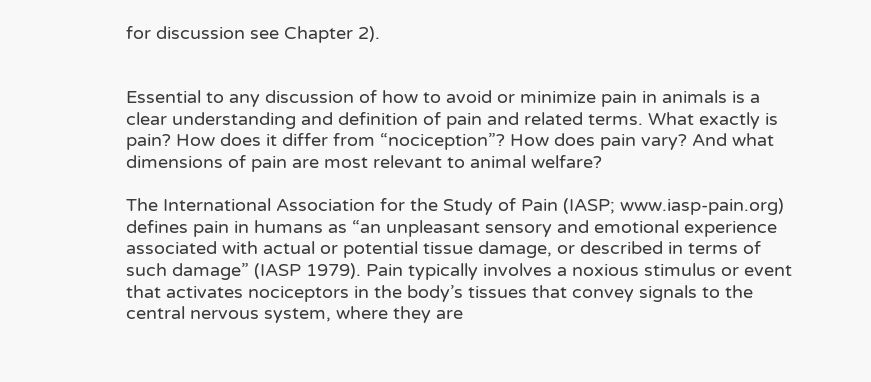for discussion see Chapter 2).


Essential to any discussion of how to avoid or minimize pain in animals is a clear understanding and definition of pain and related terms. What exactly is pain? How does it differ from “nociception”? How does pain vary? And what dimensions of pain are most relevant to animal welfare?

The International Association for the Study of Pain (IASP; www.iasp-pain.org) defines pain in humans as “an unpleasant sensory and emotional experience associated with actual or potential tissue damage, or described in terms of such damage” (IASP 1979). Pain typically involves a noxious stimulus or event that activates nociceptors in the body’s tissues that convey signals to the central nervous system, where they are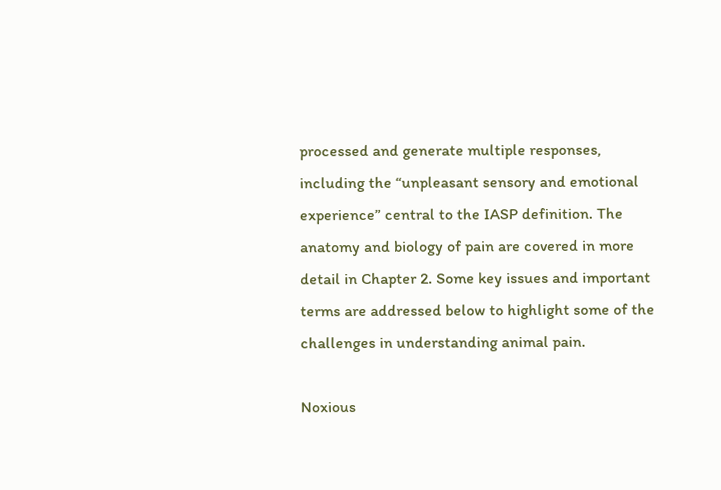processed and generate multiple responses, including the “unpleasant sensory and emotional experience” central to the IASP definition. The anatomy and biology of pain are covered in more detail in Chapter 2. Some key issues and important terms are addressed below to highlight some of the challenges in understanding animal pain.

Noxious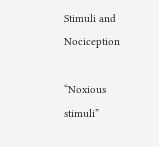Stimuli and Nociception

“Noxious stimuli”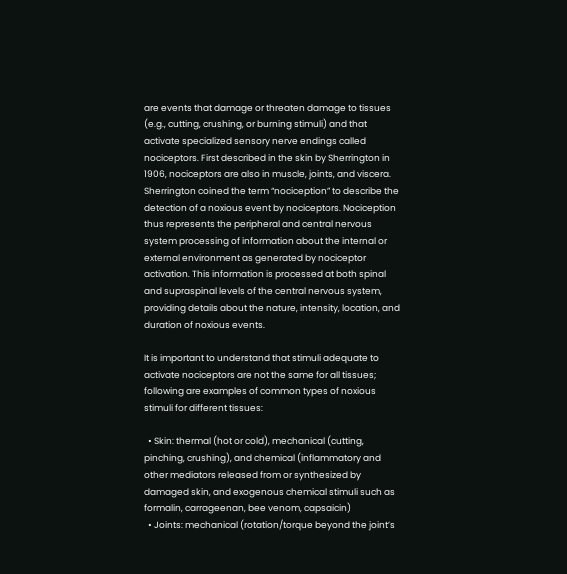are events that damage or threaten damage to tissues (e.g., cutting, crushing, or burning stimuli) and that activate specialized sensory nerve endings called nociceptors. First described in the skin by Sherrington in 1906, nociceptors are also in muscle, joints, and viscera. Sherrington coined the term “nociception” to describe the detection of a noxious event by nociceptors. Nociception thus represents the peripheral and central nervous system processing of information about the internal or external environment as generated by nociceptor activation. This information is processed at both spinal and supraspinal levels of the central nervous system, providing details about the nature, intensity, location, and duration of noxious events.

It is important to understand that stimuli adequate to activate nociceptors are not the same for all tissues; following are examples of common types of noxious stimuli for different tissues:

  • Skin: thermal (hot or cold), mechanical (cutting, pinching, crushing), and chemical (inflammatory and other mediators released from or synthesized by damaged skin, and exogenous chemical stimuli such as formalin, carrageenan, bee venom, capsaicin)
  • Joints: mechanical (rotation/torque beyond the joint’s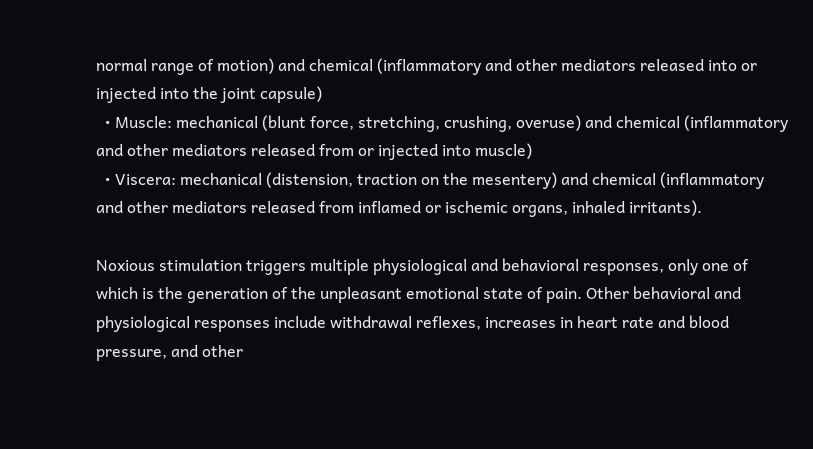normal range of motion) and chemical (inflammatory and other mediators released into or injected into the joint capsule)
  • Muscle: mechanical (blunt force, stretching, crushing, overuse) and chemical (inflammatory and other mediators released from or injected into muscle)
  • Viscera: mechanical (distension, traction on the mesentery) and chemical (inflammatory and other mediators released from inflamed or ischemic organs, inhaled irritants).

Noxious stimulation triggers multiple physiological and behavioral responses, only one of which is the generation of the unpleasant emotional state of pain. Other behavioral and physiological responses include withdrawal reflexes, increases in heart rate and blood pressure, and other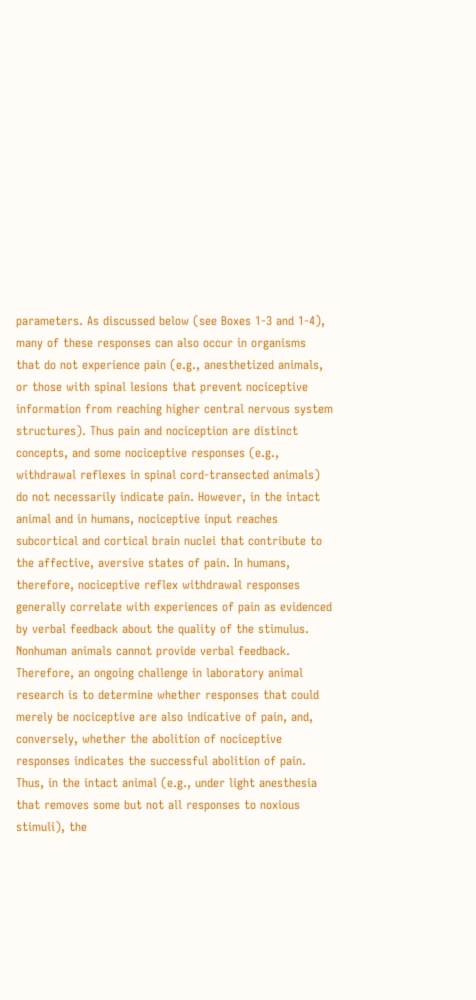parameters. As discussed below (see Boxes 1-3 and 1-4), many of these responses can also occur in organisms that do not experience pain (e.g., anesthetized animals, or those with spinal lesions that prevent nociceptive information from reaching higher central nervous system structures). Thus pain and nociception are distinct concepts, and some nociceptive responses (e.g., withdrawal reflexes in spinal cord-transected animals) do not necessarily indicate pain. However, in the intact animal and in humans, nociceptive input reaches subcortical and cortical brain nuclei that contribute to the affective, aversive states of pain. In humans, therefore, nociceptive reflex withdrawal responses generally correlate with experiences of pain as evidenced by verbal feedback about the quality of the stimulus. Nonhuman animals cannot provide verbal feedback. Therefore, an ongoing challenge in laboratory animal research is to determine whether responses that could merely be nociceptive are also indicative of pain, and, conversely, whether the abolition of nociceptive responses indicates the successful abolition of pain. Thus, in the intact animal (e.g., under light anesthesia that removes some but not all responses to noxious stimuli), the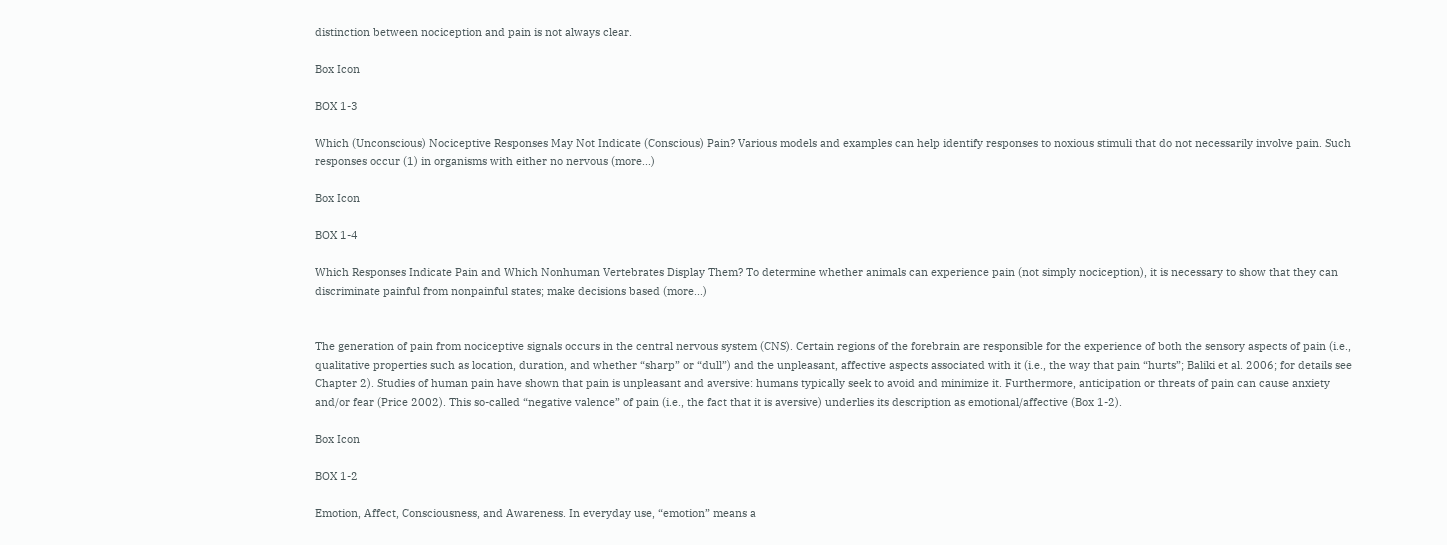distinction between nociception and pain is not always clear.

Box Icon

BOX 1-3

Which (Unconscious) Nociceptive Responses May Not Indicate (Conscious) Pain? Various models and examples can help identify responses to noxious stimuli that do not necessarily involve pain. Such responses occur (1) in organisms with either no nervous (more...)

Box Icon

BOX 1-4

Which Responses Indicate Pain and Which Nonhuman Vertebrates Display Them? To determine whether animals can experience pain (not simply nociception), it is necessary to show that they can discriminate painful from nonpainful states; make decisions based (more...)


The generation of pain from nociceptive signals occurs in the central nervous system (CNS). Certain regions of the forebrain are responsible for the experience of both the sensory aspects of pain (i.e., qualitative properties such as location, duration, and whether “sharp” or “dull”) and the unpleasant, affective aspects associated with it (i.e., the way that pain “hurts”; Baliki et al. 2006; for details see Chapter 2). Studies of human pain have shown that pain is unpleasant and aversive: humans typically seek to avoid and minimize it. Furthermore, anticipation or threats of pain can cause anxiety and/or fear (Price 2002). This so-called “negative valence” of pain (i.e., the fact that it is aversive) underlies its description as emotional/affective (Box 1-2).

Box Icon

BOX 1-2

Emotion, Affect, Consciousness, and Awareness. In everyday use, “emotion” means a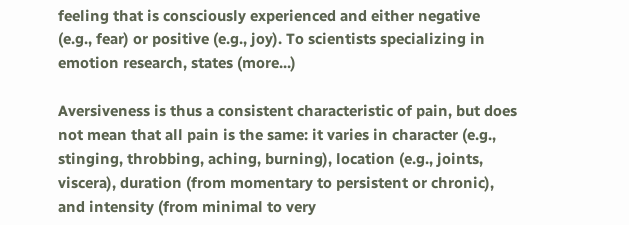feeling that is consciously experienced and either negative (e.g., fear) or positive (e.g., joy). To scientists specializing in emotion research, states (more...)

Aversiveness is thus a consistent characteristic of pain, but does not mean that all pain is the same: it varies in character (e.g., stinging, throbbing, aching, burning), location (e.g., joints, viscera), duration (from momentary to persistent or chronic), and intensity (from minimal to very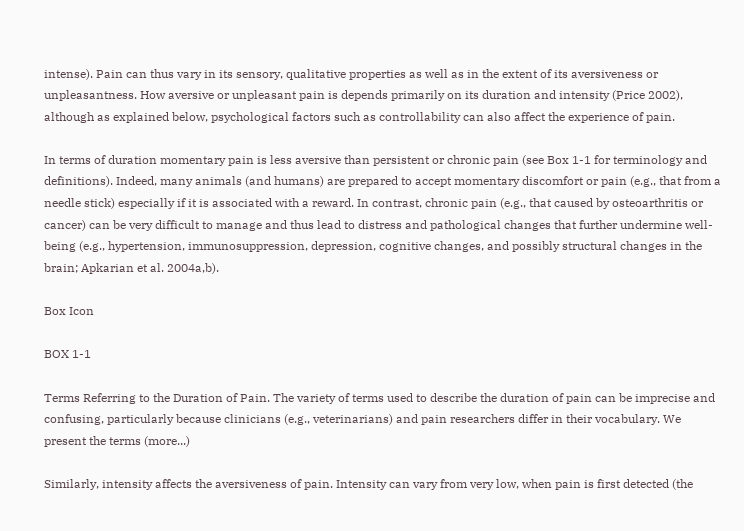intense). Pain can thus vary in its sensory, qualitative properties as well as in the extent of its aversiveness or unpleasantness. How aversive or unpleasant pain is depends primarily on its duration and intensity (Price 2002), although as explained below, psychological factors such as controllability can also affect the experience of pain.

In terms of duration momentary pain is less aversive than persistent or chronic pain (see Box 1-1 for terminology and definitions). Indeed, many animals (and humans) are prepared to accept momentary discomfort or pain (e.g., that from a needle stick) especially if it is associated with a reward. In contrast, chronic pain (e.g., that caused by osteoarthritis or cancer) can be very difficult to manage and thus lead to distress and pathological changes that further undermine well-being (e.g., hypertension, immunosuppression, depression, cognitive changes, and possibly structural changes in the brain; Apkarian et al. 2004a,b).

Box Icon

BOX 1-1

Terms Referring to the Duration of Pain. The variety of terms used to describe the duration of pain can be imprecise and confusing, particularly because clinicians (e.g., veterinarians) and pain researchers differ in their vocabulary. We present the terms (more...)

Similarly, intensity affects the aversiveness of pain. Intensity can vary from very low, when pain is first detected (the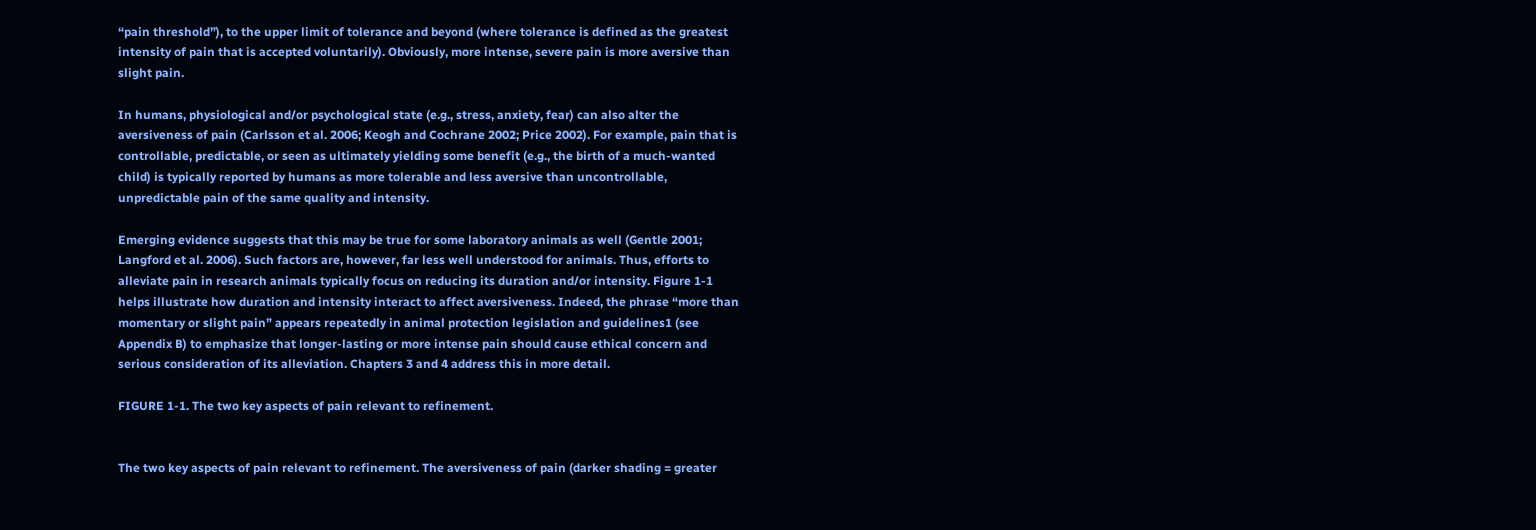“pain threshold”), to the upper limit of tolerance and beyond (where tolerance is defined as the greatest intensity of pain that is accepted voluntarily). Obviously, more intense, severe pain is more aversive than slight pain.

In humans, physiological and/or psychological state (e.g., stress, anxiety, fear) can also alter the aversiveness of pain (Carlsson et al. 2006; Keogh and Cochrane 2002; Price 2002). For example, pain that is controllable, predictable, or seen as ultimately yielding some benefit (e.g., the birth of a much-wanted child) is typically reported by humans as more tolerable and less aversive than uncontrollable, unpredictable pain of the same quality and intensity.

Emerging evidence suggests that this may be true for some laboratory animals as well (Gentle 2001; Langford et al. 2006). Such factors are, however, far less well understood for animals. Thus, efforts to alleviate pain in research animals typically focus on reducing its duration and/or intensity. Figure 1-1 helps illustrate how duration and intensity interact to affect aversiveness. Indeed, the phrase “more than momentary or slight pain” appears repeatedly in animal protection legislation and guidelines1 (see Appendix B) to emphasize that longer-lasting or more intense pain should cause ethical concern and serious consideration of its alleviation. Chapters 3 and 4 address this in more detail.

FIGURE 1-1. The two key aspects of pain relevant to refinement.


The two key aspects of pain relevant to refinement. The aversiveness of pain (darker shading = greater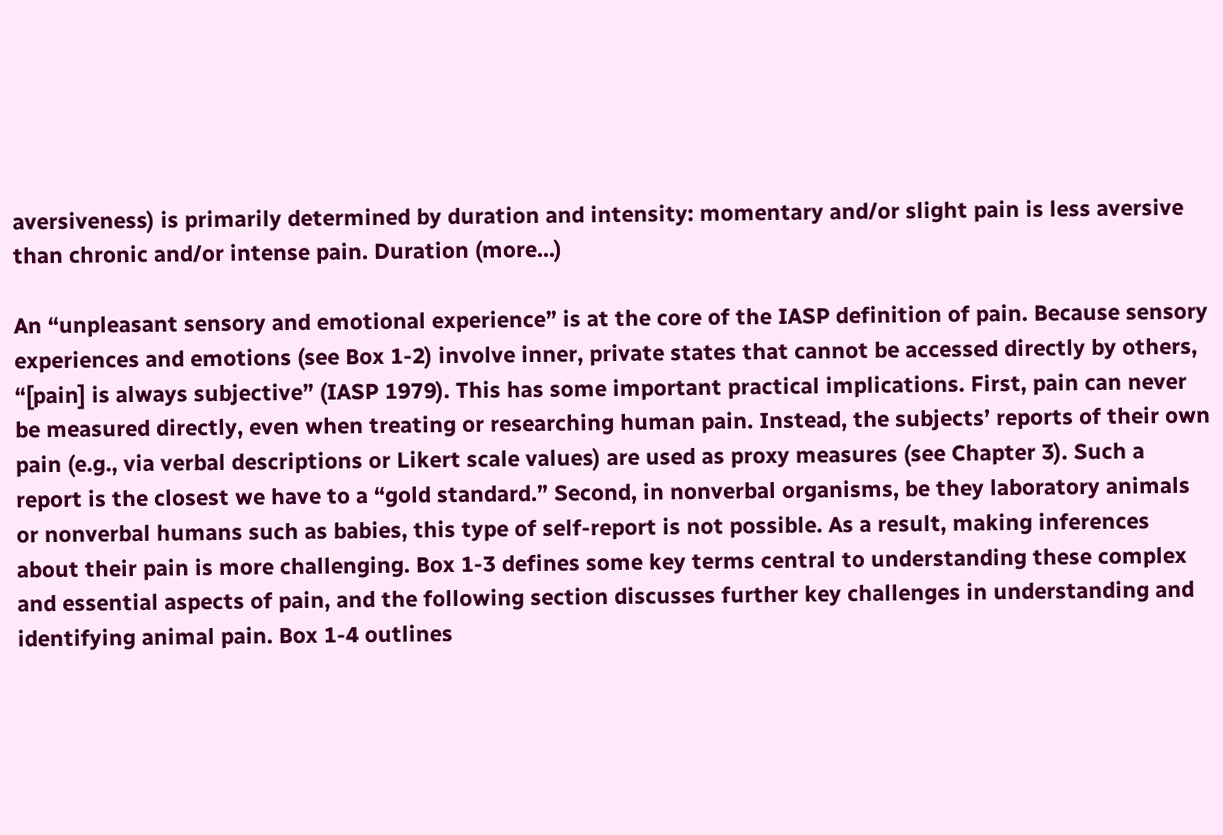aversiveness) is primarily determined by duration and intensity: momentary and/or slight pain is less aversive than chronic and/or intense pain. Duration (more...)

An “unpleasant sensory and emotional experience” is at the core of the IASP definition of pain. Because sensory experiences and emotions (see Box 1-2) involve inner, private states that cannot be accessed directly by others, “[pain] is always subjective” (IASP 1979). This has some important practical implications. First, pain can never be measured directly, even when treating or researching human pain. Instead, the subjects’ reports of their own pain (e.g., via verbal descriptions or Likert scale values) are used as proxy measures (see Chapter 3). Such a report is the closest we have to a “gold standard.” Second, in nonverbal organisms, be they laboratory animals or nonverbal humans such as babies, this type of self-report is not possible. As a result, making inferences about their pain is more challenging. Box 1-3 defines some key terms central to understanding these complex and essential aspects of pain, and the following section discusses further key challenges in understanding and identifying animal pain. Box 1-4 outlines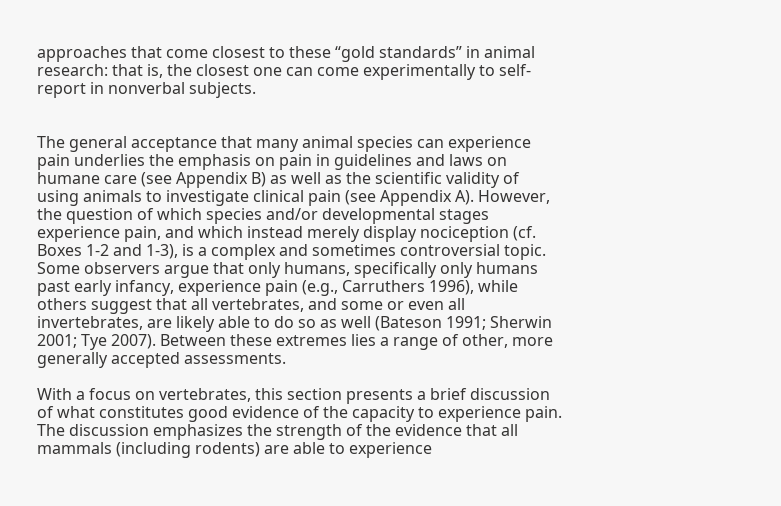approaches that come closest to these “gold standards” in animal research: that is, the closest one can come experimentally to self-report in nonverbal subjects.


The general acceptance that many animal species can experience pain underlies the emphasis on pain in guidelines and laws on humane care (see Appendix B) as well as the scientific validity of using animals to investigate clinical pain (see Appendix A). However, the question of which species and/or developmental stages experience pain, and which instead merely display nociception (cf. Boxes 1-2 and 1-3), is a complex and sometimes controversial topic. Some observers argue that only humans, specifically only humans past early infancy, experience pain (e.g., Carruthers 1996), while others suggest that all vertebrates, and some or even all invertebrates, are likely able to do so as well (Bateson 1991; Sherwin 2001; Tye 2007). Between these extremes lies a range of other, more generally accepted assessments.

With a focus on vertebrates, this section presents a brief discussion of what constitutes good evidence of the capacity to experience pain. The discussion emphasizes the strength of the evidence that all mammals (including rodents) are able to experience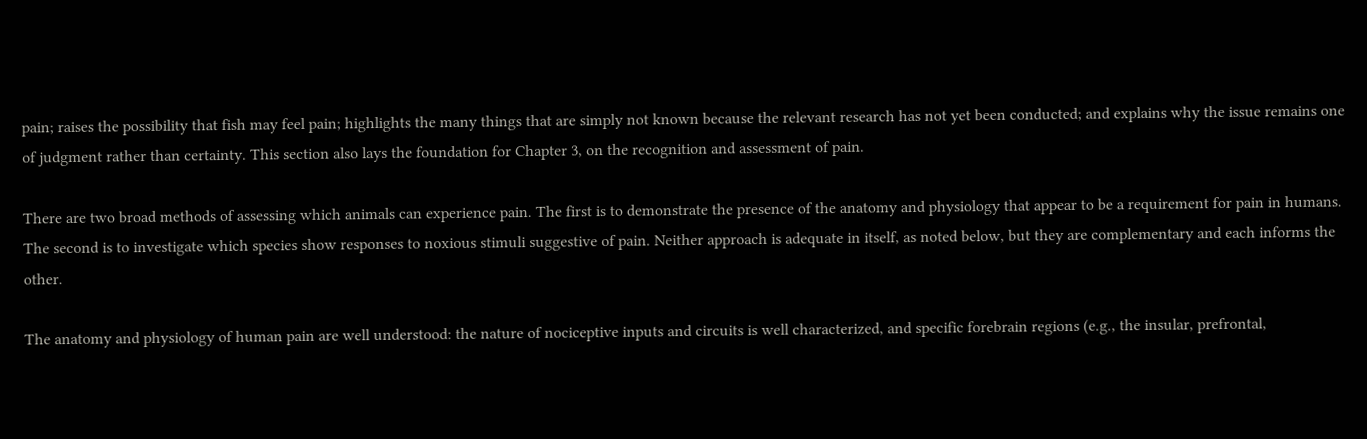pain; raises the possibility that fish may feel pain; highlights the many things that are simply not known because the relevant research has not yet been conducted; and explains why the issue remains one of judgment rather than certainty. This section also lays the foundation for Chapter 3, on the recognition and assessment of pain.

There are two broad methods of assessing which animals can experience pain. The first is to demonstrate the presence of the anatomy and physiology that appear to be a requirement for pain in humans. The second is to investigate which species show responses to noxious stimuli suggestive of pain. Neither approach is adequate in itself, as noted below, but they are complementary and each informs the other.

The anatomy and physiology of human pain are well understood: the nature of nociceptive inputs and circuits is well characterized, and specific forebrain regions (e.g., the insular, prefrontal,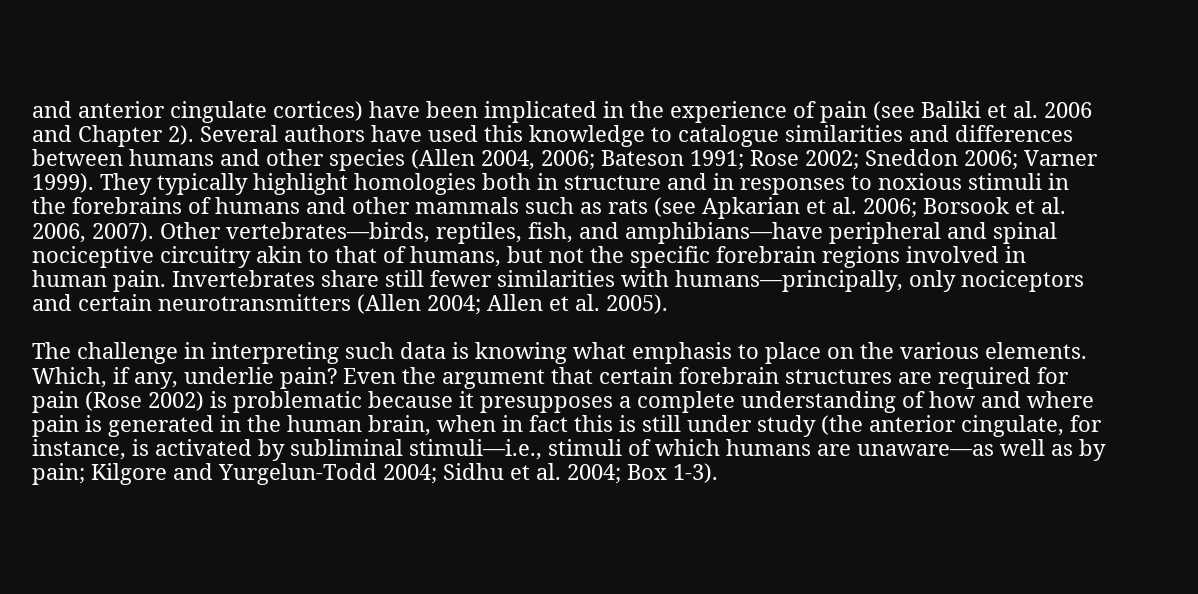and anterior cingulate cortices) have been implicated in the experience of pain (see Baliki et al. 2006 and Chapter 2). Several authors have used this knowledge to catalogue similarities and differences between humans and other species (Allen 2004, 2006; Bateson 1991; Rose 2002; Sneddon 2006; Varner 1999). They typically highlight homologies both in structure and in responses to noxious stimuli in the forebrains of humans and other mammals such as rats (see Apkarian et al. 2006; Borsook et al. 2006, 2007). Other vertebrates—birds, reptiles, fish, and amphibians—have peripheral and spinal nociceptive circuitry akin to that of humans, but not the specific forebrain regions involved in human pain. Invertebrates share still fewer similarities with humans—principally, only nociceptors and certain neurotransmitters (Allen 2004; Allen et al. 2005).

The challenge in interpreting such data is knowing what emphasis to place on the various elements. Which, if any, underlie pain? Even the argument that certain forebrain structures are required for pain (Rose 2002) is problematic because it presupposes a complete understanding of how and where pain is generated in the human brain, when in fact this is still under study (the anterior cingulate, for instance, is activated by subliminal stimuli—i.e., stimuli of which humans are unaware—as well as by pain; Kilgore and Yurgelun-Todd 2004; Sidhu et al. 2004; Box 1-3).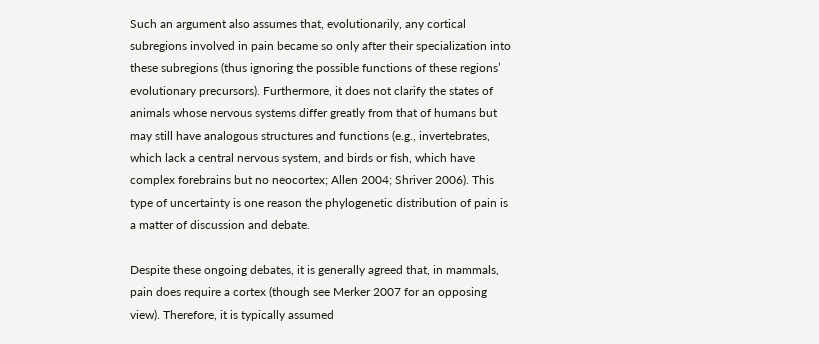Such an argument also assumes that, evolutionarily, any cortical subregions involved in pain became so only after their specialization into these subregions (thus ignoring the possible functions of these regions’ evolutionary precursors). Furthermore, it does not clarify the states of animals whose nervous systems differ greatly from that of humans but may still have analogous structures and functions (e.g., invertebrates, which lack a central nervous system, and birds or fish, which have complex forebrains but no neocortex; Allen 2004; Shriver 2006). This type of uncertainty is one reason the phylogenetic distribution of pain is a matter of discussion and debate.

Despite these ongoing debates, it is generally agreed that, in mammals, pain does require a cortex (though see Merker 2007 for an opposing view). Therefore, it is typically assumed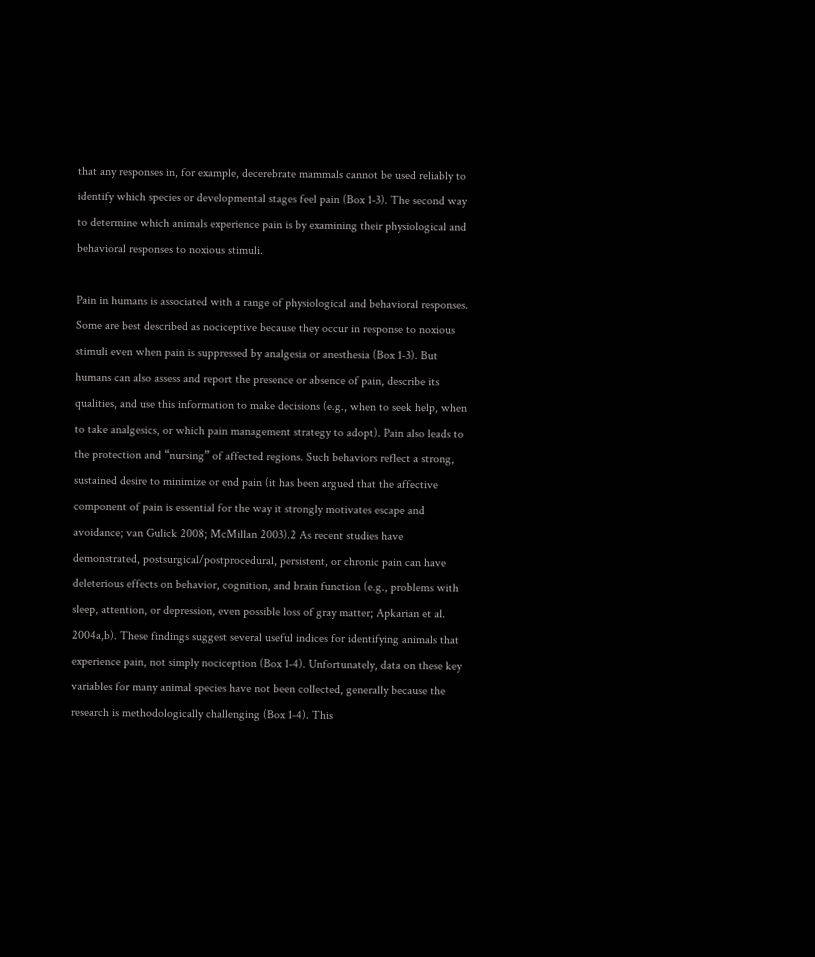that any responses in, for example, decerebrate mammals cannot be used reliably to identify which species or developmental stages feel pain (Box 1-3). The second way to determine which animals experience pain is by examining their physiological and behavioral responses to noxious stimuli.

Pain in humans is associated with a range of physiological and behavioral responses. Some are best described as nociceptive because they occur in response to noxious stimuli even when pain is suppressed by analgesia or anesthesia (Box 1-3). But humans can also assess and report the presence or absence of pain, describe its qualities, and use this information to make decisions (e.g., when to seek help, when to take analgesics, or which pain management strategy to adopt). Pain also leads to the protection and “nursing” of affected regions. Such behaviors reflect a strong, sustained desire to minimize or end pain (it has been argued that the affective component of pain is essential for the way it strongly motivates escape and avoidance; van Gulick 2008; McMillan 2003).2 As recent studies have demonstrated, postsurgical/postprocedural, persistent, or chronic pain can have deleterious effects on behavior, cognition, and brain function (e.g., problems with sleep, attention, or depression, even possible loss of gray matter; Apkarian et al. 2004a,b). These findings suggest several useful indices for identifying animals that experience pain, not simply nociception (Box 1-4). Unfortunately, data on these key variables for many animal species have not been collected, generally because the research is methodologically challenging (Box 1-4). This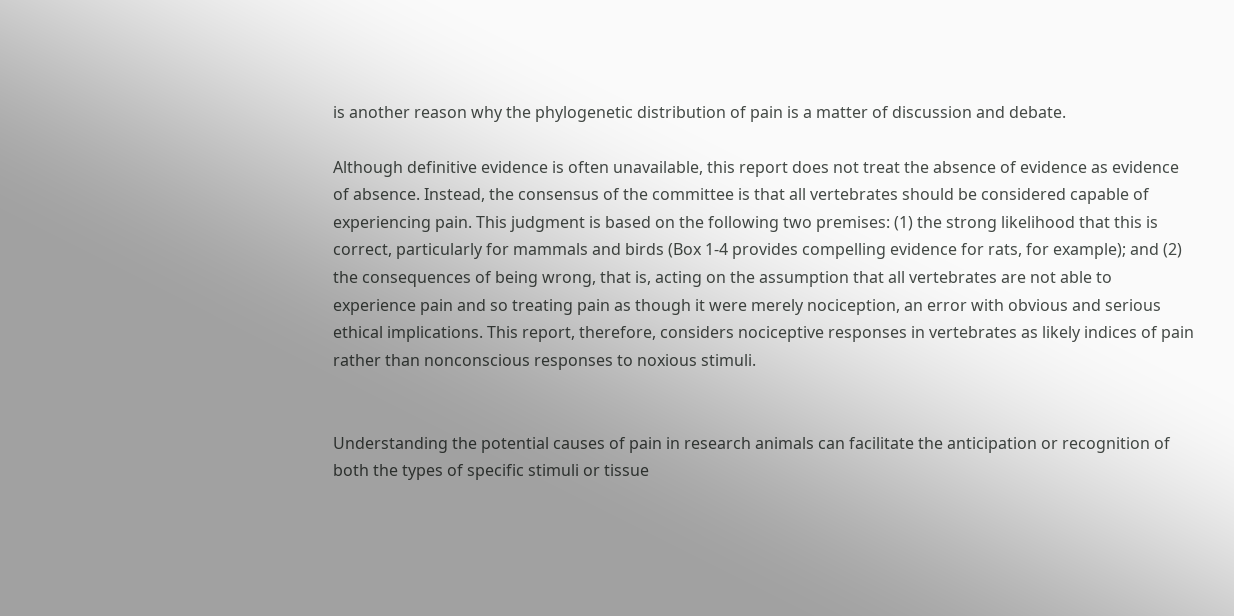is another reason why the phylogenetic distribution of pain is a matter of discussion and debate.

Although definitive evidence is often unavailable, this report does not treat the absence of evidence as evidence of absence. Instead, the consensus of the committee is that all vertebrates should be considered capable of experiencing pain. This judgment is based on the following two premises: (1) the strong likelihood that this is correct, particularly for mammals and birds (Box 1-4 provides compelling evidence for rats, for example); and (2) the consequences of being wrong, that is, acting on the assumption that all vertebrates are not able to experience pain and so treating pain as though it were merely nociception, an error with obvious and serious ethical implications. This report, therefore, considers nociceptive responses in vertebrates as likely indices of pain rather than nonconscious responses to noxious stimuli.


Understanding the potential causes of pain in research animals can facilitate the anticipation or recognition of both the types of specific stimuli or tissue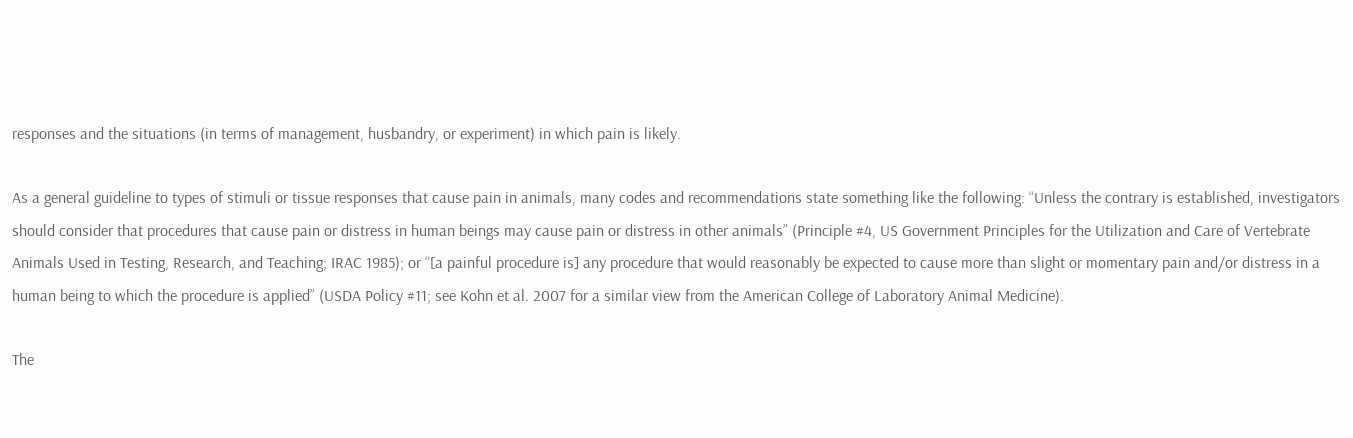responses and the situations (in terms of management, husbandry, or experiment) in which pain is likely.

As a general guideline to types of stimuli or tissue responses that cause pain in animals, many codes and recommendations state something like the following: “Unless the contrary is established, investigators should consider that procedures that cause pain or distress in human beings may cause pain or distress in other animals” (Principle #4, US Government Principles for the Utilization and Care of Vertebrate Animals Used in Testing, Research, and Teaching; IRAC 1985); or “[a painful procedure is] any procedure that would reasonably be expected to cause more than slight or momentary pain and/or distress in a human being to which the procedure is applied” (USDA Policy #11; see Kohn et al. 2007 for a similar view from the American College of Laboratory Animal Medicine).

The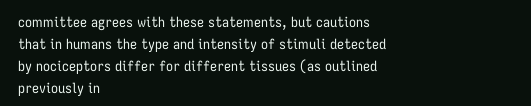committee agrees with these statements, but cautions that in humans the type and intensity of stimuli detected by nociceptors differ for different tissues (as outlined previously in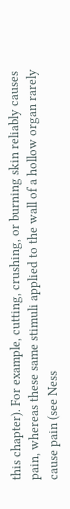this chapter). For example, cutting, crushing, or burning skin reliably causes pain, whereas these same stimuli applied to the wall of a hollow organ rarely cause pain (see Ness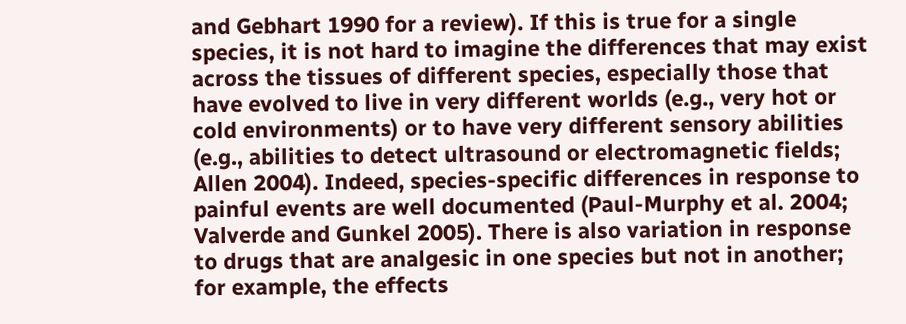and Gebhart 1990 for a review). If this is true for a single species, it is not hard to imagine the differences that may exist across the tissues of different species, especially those that have evolved to live in very different worlds (e.g., very hot or cold environments) or to have very different sensory abilities (e.g., abilities to detect ultrasound or electromagnetic fields; Allen 2004). Indeed, species-specific differences in response to painful events are well documented (Paul-Murphy et al. 2004; Valverde and Gunkel 2005). There is also variation in response to drugs that are analgesic in one species but not in another; for example, the effects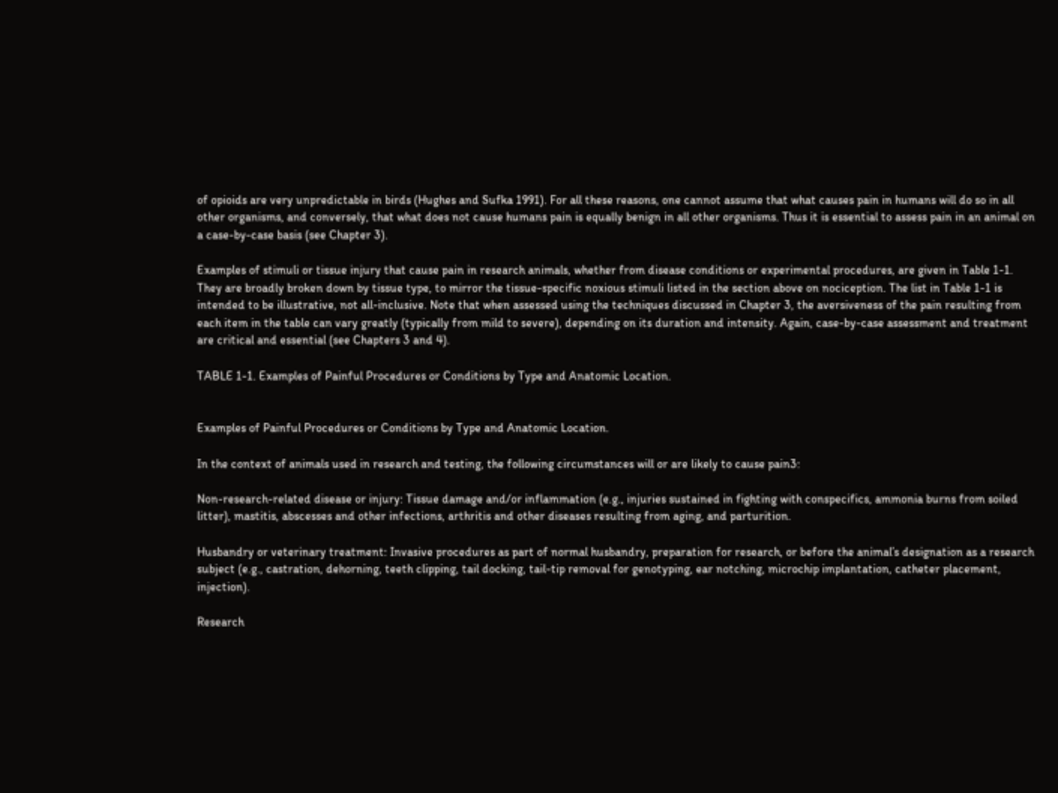of opioids are very unpredictable in birds (Hughes and Sufka 1991). For all these reasons, one cannot assume that what causes pain in humans will do so in all other organisms, and conversely, that what does not cause humans pain is equally benign in all other organisms. Thus it is essential to assess pain in an animal on a case-by-case basis (see Chapter 3).

Examples of stimuli or tissue injury that cause pain in research animals, whether from disease conditions or experimental procedures, are given in Table 1-1. They are broadly broken down by tissue type, to mirror the tissue-specific noxious stimuli listed in the section above on nociception. The list in Table 1-1 is intended to be illustrative, not all-inclusive. Note that when assessed using the techniques discussed in Chapter 3, the aversiveness of the pain resulting from each item in the table can vary greatly (typically from mild to severe), depending on its duration and intensity. Again, case-by-case assessment and treatment are critical and essential (see Chapters 3 and 4).

TABLE 1-1. Examples of Painful Procedures or Conditions by Type and Anatomic Location.


Examples of Painful Procedures or Conditions by Type and Anatomic Location.

In the context of animals used in research and testing, the following circumstances will or are likely to cause pain3:

Non-research-related disease or injury: Tissue damage and/or inflammation (e.g., injuries sustained in fighting with conspecifics, ammonia burns from soiled litter), mastitis, abscesses and other infections, arthritis and other diseases resulting from aging, and parturition.

Husbandry or veterinary treatment: Invasive procedures as part of normal husbandry, preparation for research, or before the animal’s designation as a research subject (e.g., castration, dehorning, teeth clipping, tail docking, tail-tip removal for genotyping, ear notching, microchip implantation, catheter placement, injection).

Research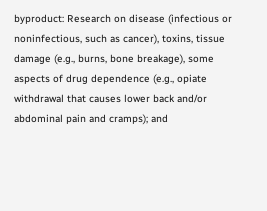byproduct: Research on disease (infectious or noninfectious, such as cancer), toxins, tissue damage (e.g., burns, bone breakage), some aspects of drug dependence (e.g., opiate withdrawal that causes lower back and/or abdominal pain and cramps); and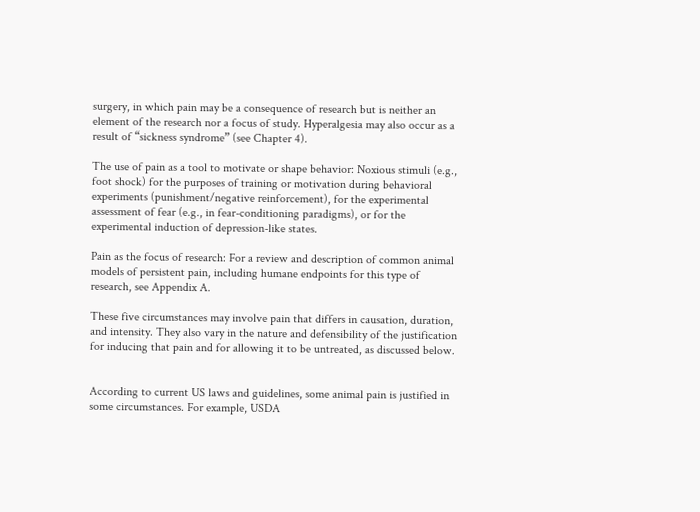surgery, in which pain may be a consequence of research but is neither an element of the research nor a focus of study. Hyperalgesia may also occur as a result of “sickness syndrome” (see Chapter 4).

The use of pain as a tool to motivate or shape behavior: Noxious stimuli (e.g., foot shock) for the purposes of training or motivation during behavioral experiments (punishment/negative reinforcement), for the experimental assessment of fear (e.g., in fear-conditioning paradigms), or for the experimental induction of depression-like states.

Pain as the focus of research: For a review and description of common animal models of persistent pain, including humane endpoints for this type of research, see Appendix A.

These five circumstances may involve pain that differs in causation, duration, and intensity. They also vary in the nature and defensibility of the justification for inducing that pain and for allowing it to be untreated, as discussed below.


According to current US laws and guidelines, some animal pain is justified in some circumstances. For example, USDA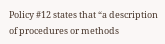Policy #12 states that “a description of procedures or methods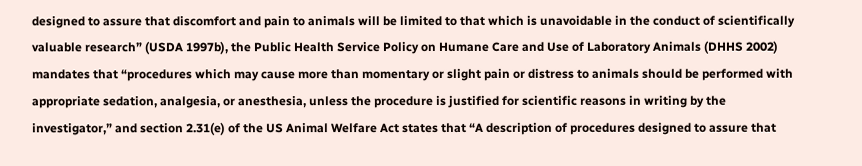designed to assure that discomfort and pain to animals will be limited to that which is unavoidable in the conduct of scientifically valuable research” (USDA 1997b), the Public Health Service Policy on Humane Care and Use of Laboratory Animals (DHHS 2002) mandates that “procedures which may cause more than momentary or slight pain or distress to animals should be performed with appropriate sedation, analgesia, or anesthesia, unless the procedure is justified for scientific reasons in writing by the investigator,” and section 2.31(e) of the US Animal Welfare Act states that “A description of procedures designed to assure that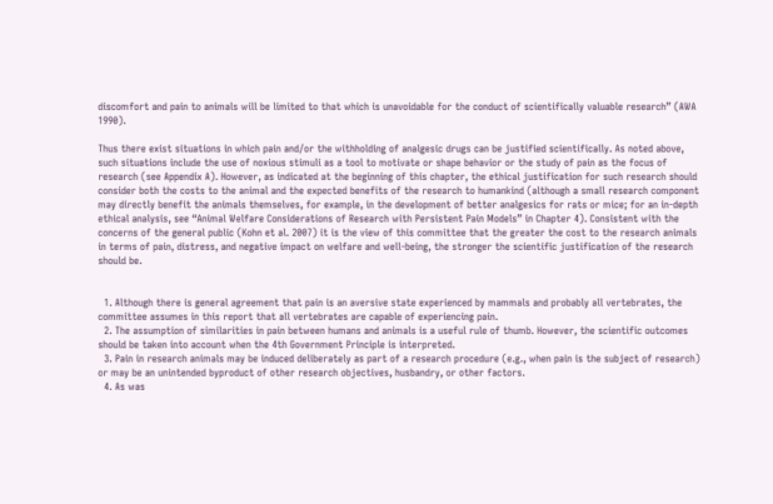discomfort and pain to animals will be limited to that which is unavoidable for the conduct of scientifically valuable research” (AWA 1990).

Thus there exist situations in which pain and/or the withholding of analgesic drugs can be justified scientifically. As noted above, such situations include the use of noxious stimuli as a tool to motivate or shape behavior or the study of pain as the focus of research (see Appendix A). However, as indicated at the beginning of this chapter, the ethical justification for such research should consider both the costs to the animal and the expected benefits of the research to humankind (although a small research component may directly benefit the animals themselves, for example, in the development of better analgesics for rats or mice; for an in-depth ethical analysis, see “Animal Welfare Considerations of Research with Persistent Pain Models” in Chapter 4). Consistent with the concerns of the general public (Kohn et al. 2007) it is the view of this committee that the greater the cost to the research animals in terms of pain, distress, and negative impact on welfare and well-being, the stronger the scientific justification of the research should be.


  1. Although there is general agreement that pain is an aversive state experienced by mammals and probably all vertebrates, the committee assumes in this report that all vertebrates are capable of experiencing pain.
  2. The assumption of similarities in pain between humans and animals is a useful rule of thumb. However, the scientific outcomes should be taken into account when the 4th Government Principle is interpreted.
  3. Pain in research animals may be induced deliberately as part of a research procedure (e.g., when pain is the subject of research) or may be an unintended byproduct of other research objectives, husbandry, or other factors.
  4. As was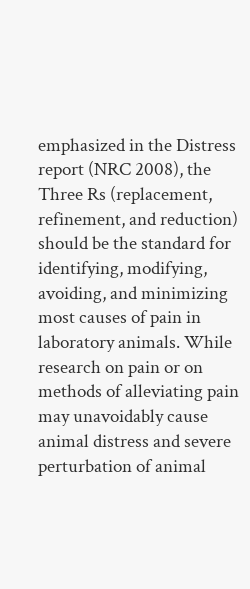emphasized in the Distress report (NRC 2008), the Three Rs (replacement, refinement, and reduction) should be the standard for identifying, modifying, avoiding, and minimizing most causes of pain in laboratory animals. While research on pain or on methods of alleviating pain may unavoidably cause animal distress and severe perturbation of animal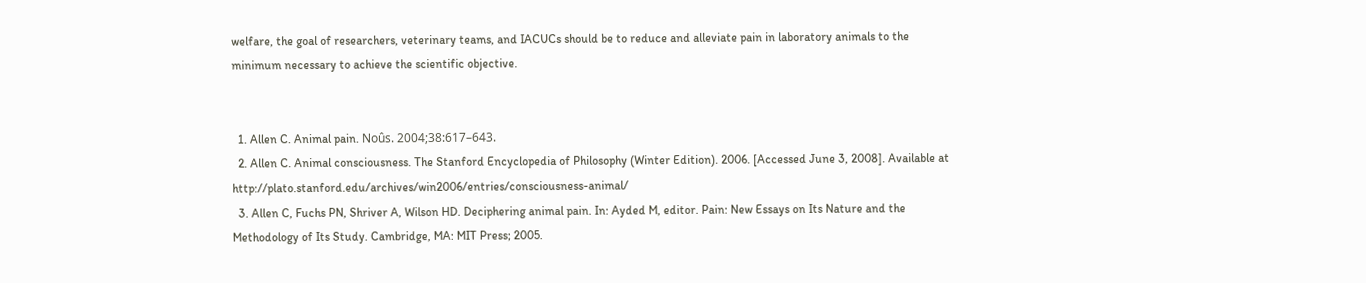welfare, the goal of researchers, veterinary teams, and IACUCs should be to reduce and alleviate pain in laboratory animals to the minimum necessary to achieve the scientific objective.


  1. Allen C. Animal pain. Noûs. 2004;38:617–643.
  2. Allen C. Animal consciousness. The Stanford Encyclopedia of Philosophy (Winter Edition). 2006. [Accessed June 3, 2008]. Available at http://plato.stanford.edu/archives/win2006/entries/consciousness-animal/
  3. Allen C, Fuchs PN, Shriver A, Wilson HD. Deciphering animal pain. In: Ayded M, editor. Pain: New Essays on Its Nature and the Methodology of Its Study. Cambridge, MA: MIT Press; 2005.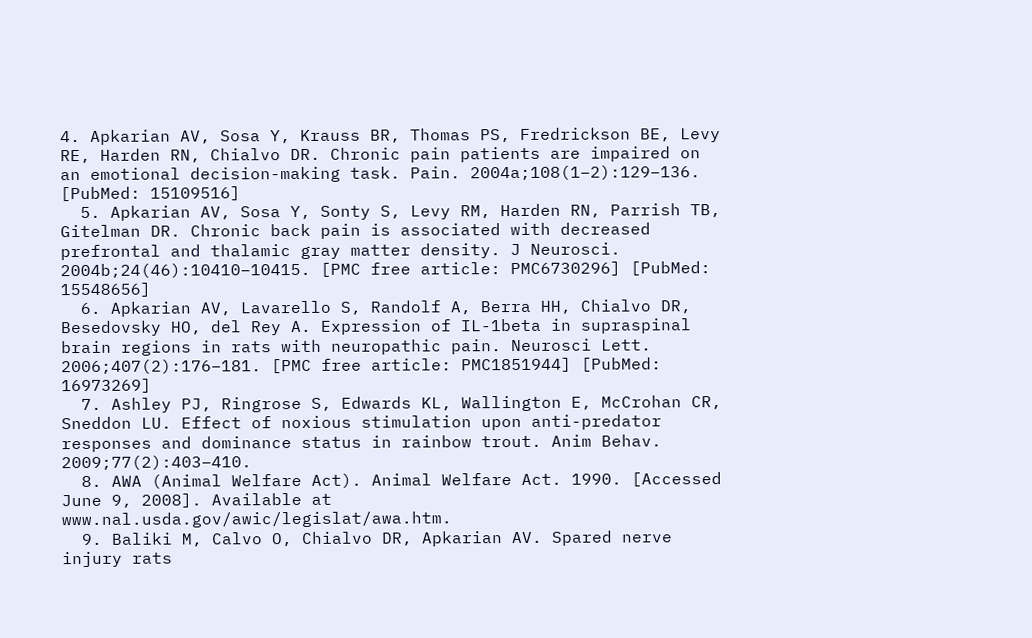4. Apkarian AV, Sosa Y, Krauss BR, Thomas PS, Fredrickson BE, Levy RE, Harden RN, Chialvo DR. Chronic pain patients are impaired on an emotional decision-making task. Pain. 2004a;108(1–2):129–136. [PubMed: 15109516]
  5. Apkarian AV, Sosa Y, Sonty S, Levy RM, Harden RN, Parrish TB, Gitelman DR. Chronic back pain is associated with decreased prefrontal and thalamic gray matter density. J Neurosci. 2004b;24(46):10410–10415. [PMC free article: PMC6730296] [PubMed: 15548656]
  6. Apkarian AV, Lavarello S, Randolf A, Berra HH, Chialvo DR, Besedovsky HO, del Rey A. Expression of IL-1beta in supraspinal brain regions in rats with neuropathic pain. Neurosci Lett. 2006;407(2):176–181. [PMC free article: PMC1851944] [PubMed: 16973269]
  7. Ashley PJ, Ringrose S, Edwards KL, Wallington E, McCrohan CR, Sneddon LU. Effect of noxious stimulation upon anti-predator responses and dominance status in rainbow trout. Anim Behav. 2009;77(2):403–410.
  8. AWA (Animal Welfare Act). Animal Welfare Act. 1990. [Accessed June 9, 2008]. Available at www.nal.usda.gov/awic/legislat/awa.htm.
  9. Baliki M, Calvo O, Chialvo DR, Apkarian AV. Spared nerve injury rats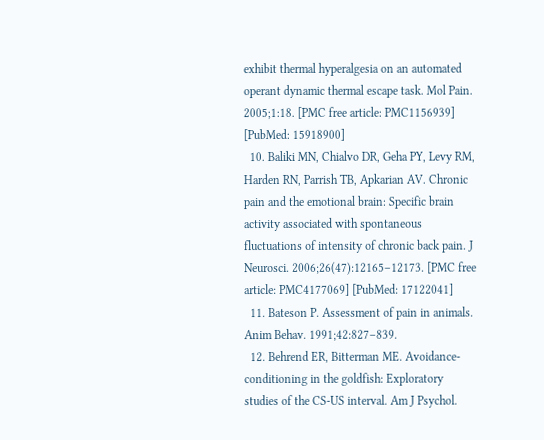exhibit thermal hyperalgesia on an automated operant dynamic thermal escape task. Mol Pain. 2005;1:18. [PMC free article: PMC1156939] [PubMed: 15918900]
  10. Baliki MN, Chialvo DR, Geha PY, Levy RM, Harden RN, Parrish TB, Apkarian AV. Chronic pain and the emotional brain: Specific brain activity associated with spontaneous fluctuations of intensity of chronic back pain. J Neurosci. 2006;26(47):12165–12173. [PMC free article: PMC4177069] [PubMed: 17122041]
  11. Bateson P. Assessment of pain in animals. Anim Behav. 1991;42:827–839.
  12. Behrend ER, Bitterman ME. Avoidance-conditioning in the goldfish: Exploratory studies of the CS-US interval. Am J Psychol.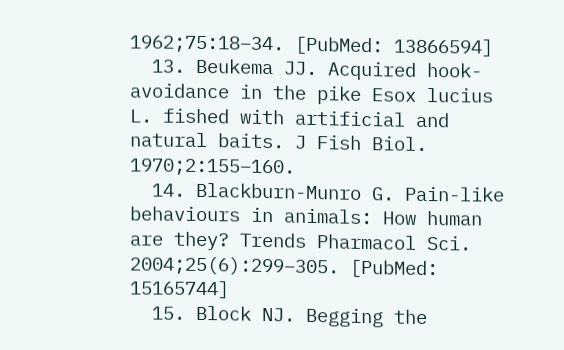1962;75:18–34. [PubMed: 13866594]
  13. Beukema JJ. Acquired hook-avoidance in the pike Esox lucius L. fished with artificial and natural baits. J Fish Biol. 1970;2:155–160.
  14. Blackburn-Munro G. Pain-like behaviours in animals: How human are they? Trends Pharmacol Sci. 2004;25(6):299–305. [PubMed: 15165744]
  15. Block NJ. Begging the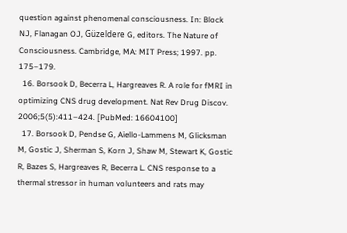question against phenomenal consciousness. In: Block NJ, Flanagan OJ, Güzeldere G, editors. The Nature of Consciousness. Cambridge, MA: MIT Press; 1997. pp. 175–179.
  16. Borsook D, Becerra L, Hargreaves R. A role for fMRI in optimizing CNS drug development. Nat Rev Drug Discov. 2006;5(5):411–424. [PubMed: 16604100]
  17. Borsook D, Pendse G, Aiello-Lammens M, Glicksman M, Gostic J, Sherman S, Korn J, Shaw M, Stewart K, Gostic R, Bazes S, Hargreaves R, Becerra L. CNS response to a thermal stressor in human volunteers and rats may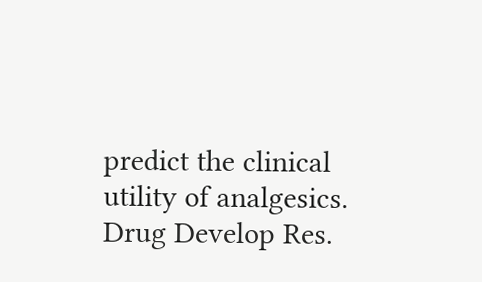predict the clinical utility of analgesics. Drug Develop Res.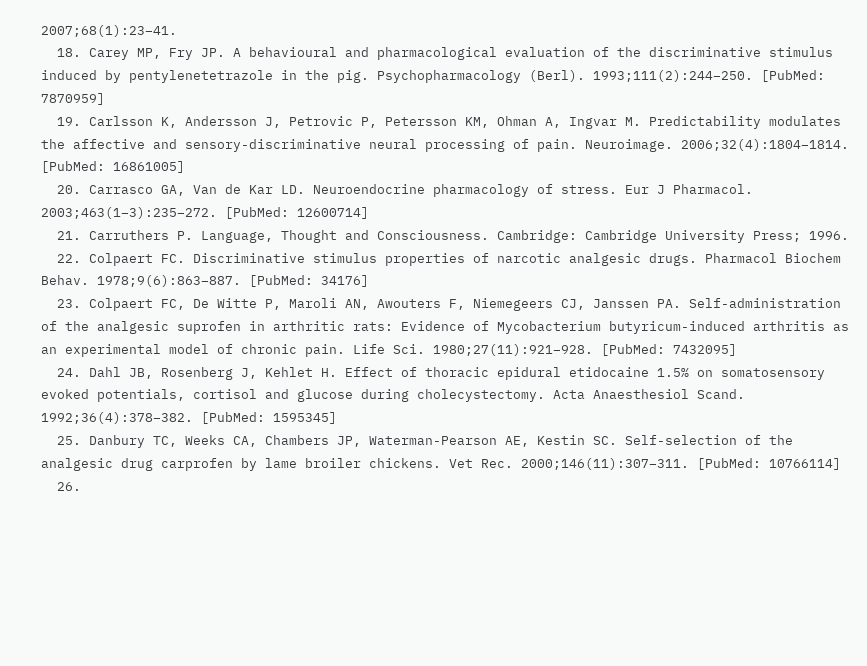2007;68(1):23–41.
  18. Carey MP, Fry JP. A behavioural and pharmacological evaluation of the discriminative stimulus induced by pentylenetetrazole in the pig. Psychopharmacology (Berl). 1993;111(2):244–250. [PubMed: 7870959]
  19. Carlsson K, Andersson J, Petrovic P, Petersson KM, Ohman A, Ingvar M. Predictability modulates the affective and sensory-discriminative neural processing of pain. Neuroimage. 2006;32(4):1804–1814. [PubMed: 16861005]
  20. Carrasco GA, Van de Kar LD. Neuroendocrine pharmacology of stress. Eur J Pharmacol. 2003;463(1–3):235–272. [PubMed: 12600714]
  21. Carruthers P. Language, Thought and Consciousness. Cambridge: Cambridge University Press; 1996.
  22. Colpaert FC. Discriminative stimulus properties of narcotic analgesic drugs. Pharmacol Biochem Behav. 1978;9(6):863–887. [PubMed: 34176]
  23. Colpaert FC, De Witte P, Maroli AN, Awouters F, Niemegeers CJ, Janssen PA. Self-administration of the analgesic suprofen in arthritic rats: Evidence of Mycobacterium butyricum-induced arthritis as an experimental model of chronic pain. Life Sci. 1980;27(11):921–928. [PubMed: 7432095]
  24. Dahl JB, Rosenberg J, Kehlet H. Effect of thoracic epidural etidocaine 1.5% on somatosensory evoked potentials, cortisol and glucose during cholecystectomy. Acta Anaesthesiol Scand. 1992;36(4):378–382. [PubMed: 1595345]
  25. Danbury TC, Weeks CA, Chambers JP, Waterman-Pearson AE, Kestin SC. Self-selection of the analgesic drug carprofen by lame broiler chickens. Vet Rec. 2000;146(11):307–311. [PubMed: 10766114]
  26.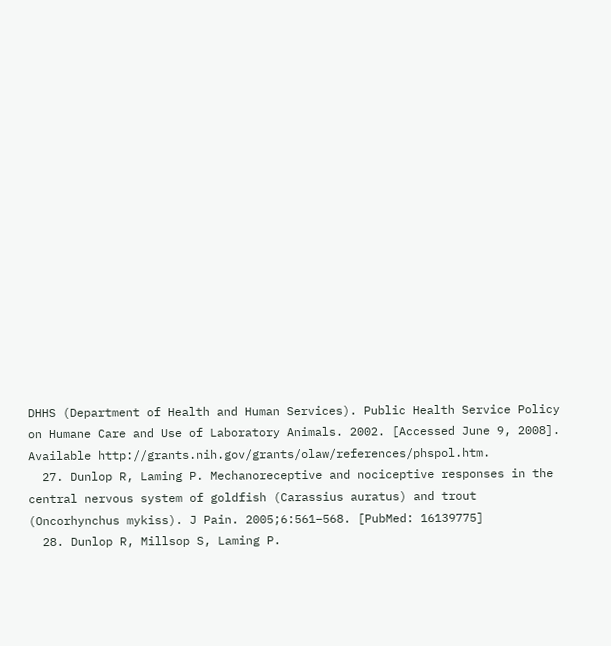DHHS (Department of Health and Human Services). Public Health Service Policy on Humane Care and Use of Laboratory Animals. 2002. [Accessed June 9, 2008]. Available http://grants.nih.gov/grants/olaw/references/phspol.htm.
  27. Dunlop R, Laming P. Mechanoreceptive and nociceptive responses in the central nervous system of goldfish (Carassius auratus) and trout (Oncorhynchus mykiss). J Pain. 2005;6:561–568. [PubMed: 16139775]
  28. Dunlop R, Millsop S, Laming P.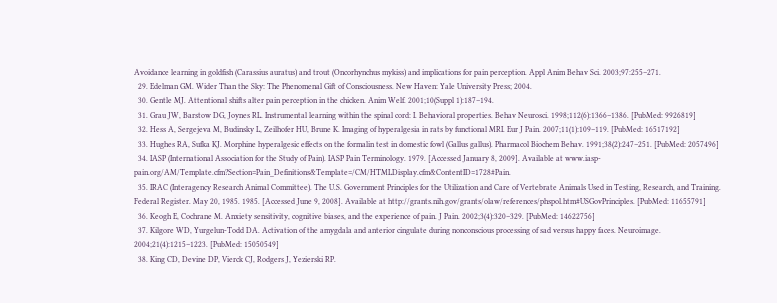Avoidance learning in goldfish (Carassius auratus) and trout (Oncorhynchus mykiss) and implications for pain perception. Appl Anim Behav Sci. 2003;97:255–271.
  29. Edelman GM. Wider Than the Sky: The Phenomenal Gift of Consciousness. New Haven: Yale University Press; 2004.
  30. Gentle MJ. Attentional shifts alter pain perception in the chicken. Anim Welf. 2001;10(Suppl 1):187–194.
  31. Grau JW, Barstow DG, Joynes RL. Instrumental learning within the spinal cord: I. Behavioral properties. Behav Neurosci. 1998;112(6):1366–1386. [PubMed: 9926819]
  32. Hess A, Sergejeva M, Budinsky L, Zeilhofer HU, Brune K. Imaging of hyperalgesia in rats by functional MRI. Eur J Pain. 2007;11(1):109–119. [PubMed: 16517192]
  33. Hughes RA, Sufka KJ. Morphine hyperalgesic effects on the formalin test in domestic fowl (Gallus gallus). Pharmacol Biochem Behav. 1991;38(2):247–251. [PubMed: 2057496]
  34. IASP (International Association for the Study of Pain). IASP Pain Terminology. 1979. [Accessed January 8, 2009]. Available at www.iasp-pain.org/AM/Template.cfm?Section=Pain_Definitions&Template=/CM/HTMLDisplay.cfm&ContentID=1728#Pain.
  35. IRAC (Interagency Research Animal Committee). The U.S. Government Principles for the Utilization and Care of Vertebrate Animals Used in Testing, Research, and Training. Federal Register. May 20, 1985. 1985. [Accessed June 9, 2008]. Available at http://grants.nih.gov/grants/olaw/references/phspol.htm#USGovPrinciples. [PubMed: 11655791]
  36. Keogh E, Cochrane M. Anxiety sensitivity, cognitive biases, and the experience of pain. J Pain. 2002;3(4):320–329. [PubMed: 14622756]
  37. Kilgore WD, Yurgelun-Todd DA. Activation of the amygdala and anterior cingulate during nonconscious processing of sad versus happy faces. Neuroimage. 2004;21(4):1215–1223. [PubMed: 15050549]
  38. King CD, Devine DP, Vierck CJ, Rodgers J, Yezierski RP.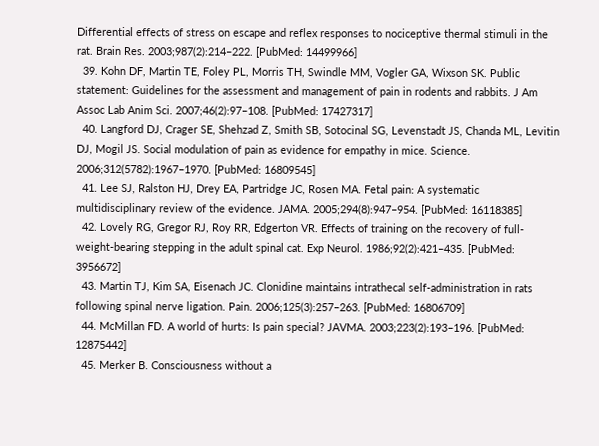Differential effects of stress on escape and reflex responses to nociceptive thermal stimuli in the rat. Brain Res. 2003;987(2):214–222. [PubMed: 14499966]
  39. Kohn DF, Martin TE, Foley PL, Morris TH, Swindle MM, Vogler GA, Wixson SK. Public statement: Guidelines for the assessment and management of pain in rodents and rabbits. J Am Assoc Lab Anim Sci. 2007;46(2):97–108. [PubMed: 17427317]
  40. Langford DJ, Crager SE, Shehzad Z, Smith SB, Sotocinal SG, Levenstadt JS, Chanda ML, Levitin DJ, Mogil JS. Social modulation of pain as evidence for empathy in mice. Science. 2006;312(5782):1967–1970. [PubMed: 16809545]
  41. Lee SJ, Ralston HJ, Drey EA, Partridge JC, Rosen MA. Fetal pain: A systematic multidisciplinary review of the evidence. JAMA. 2005;294(8):947–954. [PubMed: 16118385]
  42. Lovely RG, Gregor RJ, Roy RR, Edgerton VR. Effects of training on the recovery of full-weight-bearing stepping in the adult spinal cat. Exp Neurol. 1986;92(2):421–435. [PubMed: 3956672]
  43. Martin TJ, Kim SA, Eisenach JC. Clonidine maintains intrathecal self-administration in rats following spinal nerve ligation. Pain. 2006;125(3):257–263. [PubMed: 16806709]
  44. McMillan FD. A world of hurts: Is pain special? JAVMA. 2003;223(2):193–196. [PubMed: 12875442]
  45. Merker B. Consciousness without a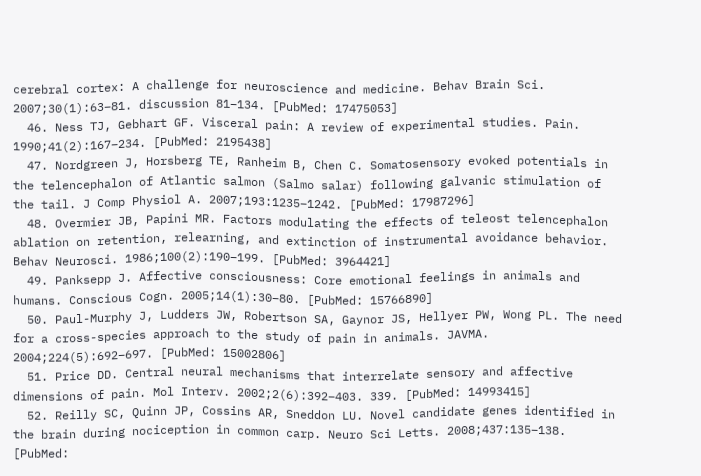cerebral cortex: A challenge for neuroscience and medicine. Behav Brain Sci. 2007;30(1):63–81. discussion 81–134. [PubMed: 17475053]
  46. Ness TJ, Gebhart GF. Visceral pain: A review of experimental studies. Pain. 1990;41(2):167–234. [PubMed: 2195438]
  47. Nordgreen J, Horsberg TE, Ranheim B, Chen C. Somatosensory evoked potentials in the telencephalon of Atlantic salmon (Salmo salar) following galvanic stimulation of the tail. J Comp Physiol A. 2007;193:1235–1242. [PubMed: 17987296]
  48. Overmier JB, Papini MR. Factors modulating the effects of teleost telencephalon ablation on retention, relearning, and extinction of instrumental avoidance behavior. Behav Neurosci. 1986;100(2):190–199. [PubMed: 3964421]
  49. Panksepp J. Affective consciousness: Core emotional feelings in animals and humans. Conscious Cogn. 2005;14(1):30–80. [PubMed: 15766890]
  50. Paul-Murphy J, Ludders JW, Robertson SA, Gaynor JS, Hellyer PW, Wong PL. The need for a cross-species approach to the study of pain in animals. JAVMA. 2004;224(5):692–697. [PubMed: 15002806]
  51. Price DD. Central neural mechanisms that interrelate sensory and affective dimensions of pain. Mol Interv. 2002;2(6):392–403. 339. [PubMed: 14993415]
  52. Reilly SC, Quinn JP, Cossins AR, Sneddon LU. Novel candidate genes identified in the brain during nociception in common carp. Neuro Sci Letts. 2008;437:135–138. [PubMed: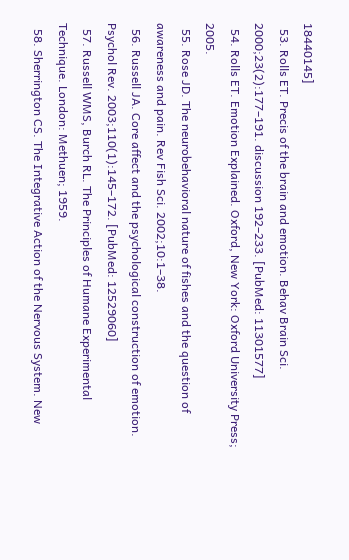18440145]
  53. Rolls ET. Precis of the brain and emotion. Behav Brain Sci. 2000;23(2):177–191. discussion 192–233. [PubMed: 11301577]
  54. Rolls ET. Emotion Explained. Oxford, New York: Oxford University Press; 2005.
  55. Rose JD. The neurobehavioral nature of fishes and the question of awareness and pain. Rev Fish Sci. 2002;10:1–38.
  56. Russell JA. Core affect and the psychological construction of emotion. Psychol Rev. 2003;110(1):145–172. [PubMed: 12529060]
  57. Russell WMS, Burch RL. The Principles of Humane Experimental Technique. London: Methuen; 1959.
  58. Sherrington CS. The Integrative Action of the Nervous System. New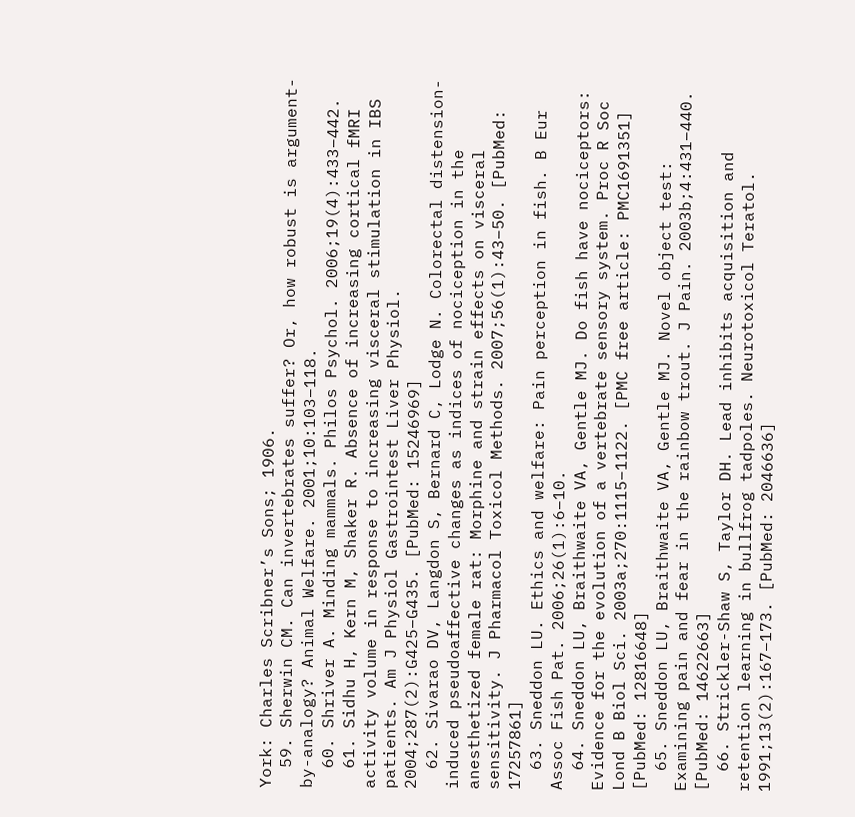York: Charles Scribner’s Sons; 1906.
  59. Sherwin CM. Can invertebrates suffer? Or, how robust is argument-by-analogy? Animal Welfare. 2001;10:103–118.
  60. Shriver A. Minding mammals. Philos Psychol. 2006;19(4):433–442.
  61. Sidhu H, Kern M, Shaker R. Absence of increasing cortical fMRI activity volume in response to increasing visceral stimulation in IBS patients. Am J Physiol Gastrointest Liver Physiol. 2004;287(2):G425–G435. [PubMed: 15246969]
  62. Sivarao DV, Langdon S, Bernard C, Lodge N. Colorectal distension-induced pseudoaffective changes as indices of nociception in the anesthetized female rat: Morphine and strain effects on visceral sensitivity. J Pharmacol Toxicol Methods. 2007;56(1):43–50. [PubMed: 17257861]
  63. Sneddon LU. Ethics and welfare: Pain perception in fish. B Eur Assoc Fish Pat. 2006;26(1):6–10.
  64. Sneddon LU, Braithwaite VA, Gentle MJ. Do fish have nociceptors: Evidence for the evolution of a vertebrate sensory system. Proc R Soc Lond B Biol Sci. 2003a;270:1115–1122. [PMC free article: PMC1691351] [PubMed: 12816648]
  65. Sneddon LU, Braithwaite VA, Gentle MJ. Novel object test: Examining pain and fear in the rainbow trout. J Pain. 2003b;4:431–440. [PubMed: 14622663]
  66. Strickler-Shaw S, Taylor DH. Lead inhibits acquisition and retention learning in bullfrog tadpoles. Neurotoxicol Teratol. 1991;13(2):167–173. [PubMed: 2046636]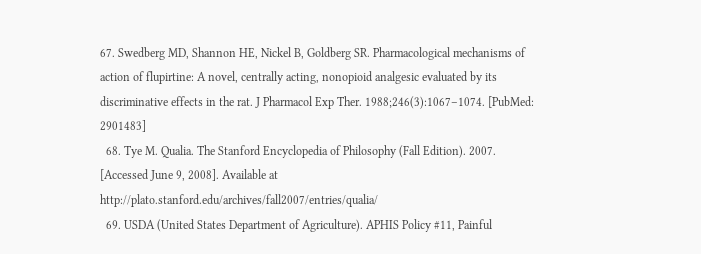67. Swedberg MD, Shannon HE, Nickel B, Goldberg SR. Pharmacological mechanisms of action of flupirtine: A novel, centrally acting, nonopioid analgesic evaluated by its discriminative effects in the rat. J Pharmacol Exp Ther. 1988;246(3):1067–1074. [PubMed: 2901483]
  68. Tye M. Qualia. The Stanford Encyclopedia of Philosophy (Fall Edition). 2007. [Accessed June 9, 2008]. Available at http://plato.stanford.edu/archives/fall2007/entries/qualia/
  69. USDA (United States Department of Agriculture). APHIS Policy #11, Painful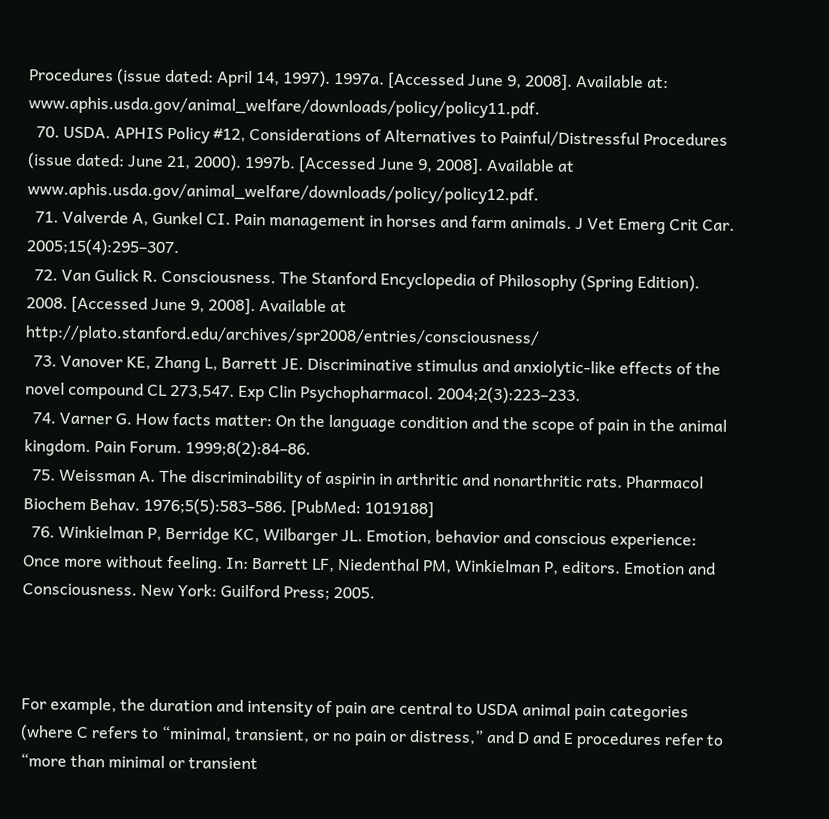Procedures (issue dated: April 14, 1997). 1997a. [Accessed June 9, 2008]. Available at: www.aphis.usda.gov/animal_welfare/downloads/policy/policy11.pdf.
  70. USDA. APHIS Policy #12, Considerations of Alternatives to Painful/Distressful Procedures (issue dated: June 21, 2000). 1997b. [Accessed June 9, 2008]. Available at www.aphis.usda.gov/animal_welfare/downloads/policy/policy12.pdf.
  71. Valverde A, Gunkel CI. Pain management in horses and farm animals. J Vet Emerg Crit Car. 2005;15(4):295–307.
  72. Van Gulick R. Consciousness. The Stanford Encyclopedia of Philosophy (Spring Edition). 2008. [Accessed June 9, 2008]. Available at http://plato.stanford.edu/archives/spr2008/entries/consciousness/
  73. Vanover KE, Zhang L, Barrett JE. Discriminative stimulus and anxiolytic-like effects of the novel compound CL 273,547. Exp Clin Psychopharmacol. 2004;2(3):223–233.
  74. Varner G. How facts matter: On the language condition and the scope of pain in the animal kingdom. Pain Forum. 1999;8(2):84–86.
  75. Weissman A. The discriminability of aspirin in arthritic and nonarthritic rats. Pharmacol Biochem Behav. 1976;5(5):583–586. [PubMed: 1019188]
  76. Winkielman P, Berridge KC, Wilbarger JL. Emotion, behavior and conscious experience: Once more without feeling. In: Barrett LF, Niedenthal PM, Winkielman P, editors. Emotion and Consciousness. New York: Guilford Press; 2005.



For example, the duration and intensity of pain are central to USDA animal pain categories (where C refers to “minimal, transient, or no pain or distress,” and D and E procedures refer to “more than minimal or transient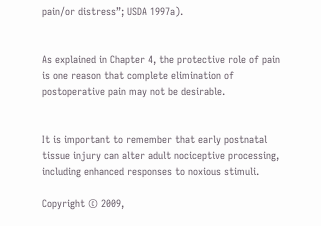pain/or distress”; USDA 1997a).


As explained in Chapter 4, the protective role of pain is one reason that complete elimination of postoperative pain may not be desirable.


It is important to remember that early postnatal tissue injury can alter adult nociceptive processing, including enhanced responses to noxious stimuli.

Copyright © 2009,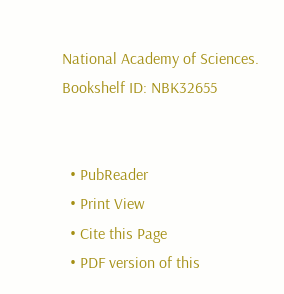National Academy of Sciences.
Bookshelf ID: NBK32655


  • PubReader
  • Print View
  • Cite this Page
  • PDF version of this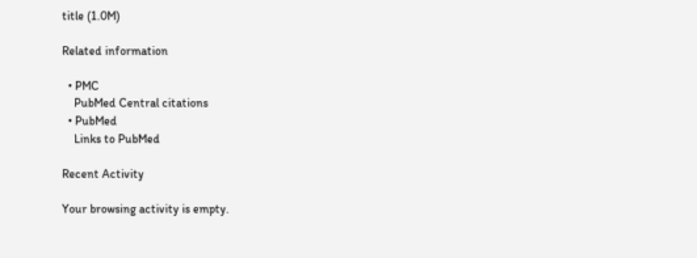title (1.0M)

Related information

  • PMC
    PubMed Central citations
  • PubMed
    Links to PubMed

Recent Activity

Your browsing activity is empty.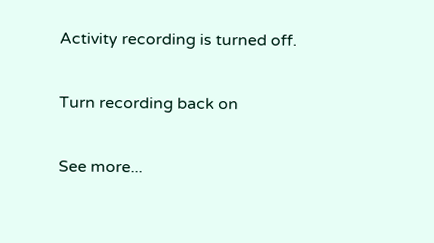Activity recording is turned off.

Turn recording back on

See more...